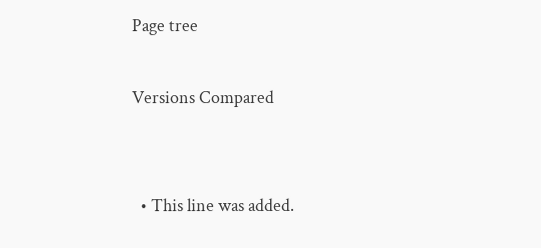Page tree

Versions Compared


  • This line was added.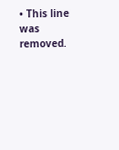• This line was removed.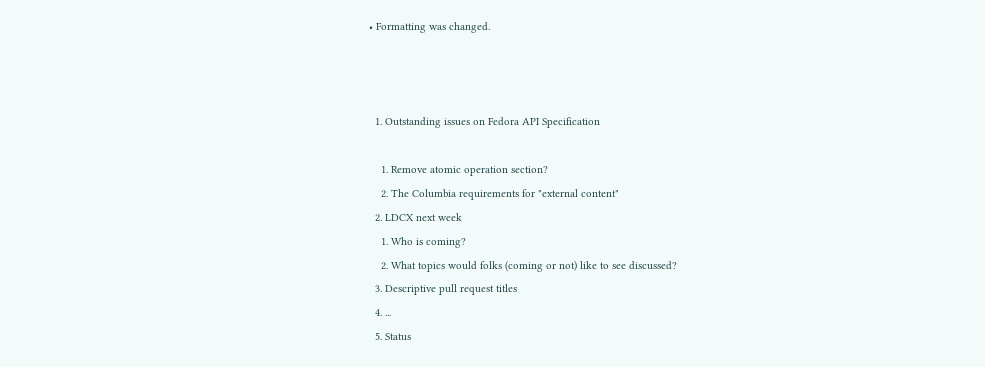• Formatting was changed.



  1. Outstanding issues on Fedora API Specification

    1. Remove atomic operation section?
    2. The Columbia requirements for "external content"
  2. LDCX next week
    1. Who is coming?
    2. What topics would folks (coming or not) like to see discussed?
  3. Descriptive pull request titles
  4. ...
  5. Status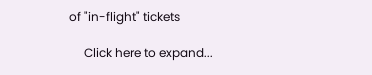of "in-flight" tickets

     Click here to expand...